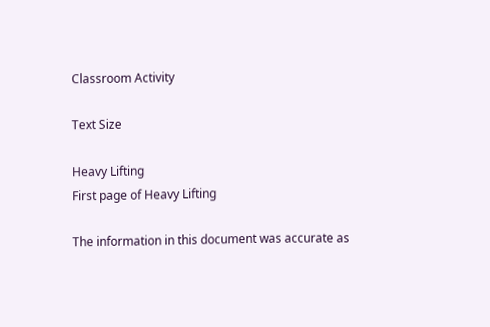Classroom Activity

Text Size

Heavy Lifting
First page of Heavy Lifting

The information in this document was accurate as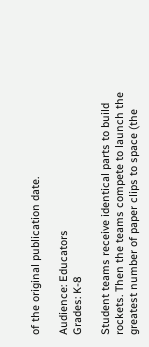of the original publication date.

Audience: Educators
Grades: K-8

Student teams receive identical parts to build rockets. Then the teams compete to launch the greatest number of paper clips to space (the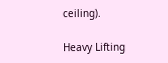ceiling).

Heavy Lifting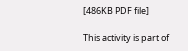[486KB PDF file]

This activity is part of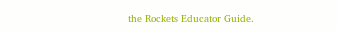the Rockets Educator Guide.